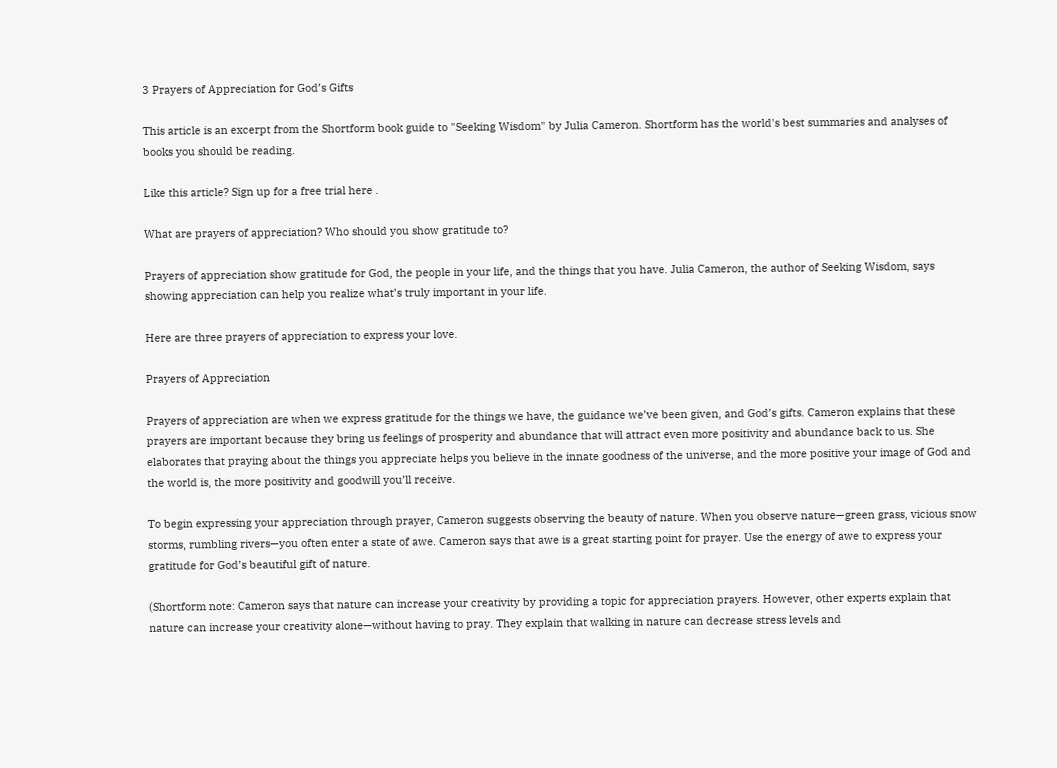3 Prayers of Appreciation for God’s Gifts

This article is an excerpt from the Shortform book guide to "Seeking Wisdom" by Julia Cameron. Shortform has the world's best summaries and analyses of books you should be reading.

Like this article? Sign up for a free trial here .

What are prayers of appreciation? Who should you show gratitude to?

Prayers of appreciation show gratitude for God, the people in your life, and the things that you have. Julia Cameron, the author of Seeking Wisdom, says showing appreciation can help you realize what’s truly important in your life.

Here are three prayers of appreciation to express your love.

Prayers of Appreciation

Prayers of appreciation are when we express gratitude for the things we have, the guidance we’ve been given, and God’s gifts. Cameron explains that these prayers are important because they bring us feelings of prosperity and abundance that will attract even more positivity and abundance back to us. She elaborates that praying about the things you appreciate helps you believe in the innate goodness of the universe, and the more positive your image of God and the world is, the more positivity and goodwill you’ll receive.

To begin expressing your appreciation through prayer, Cameron suggests observing the beauty of nature. When you observe nature—green grass, vicious snow storms, rumbling rivers—you often enter a state of awe. Cameron says that awe is a great starting point for prayer. Use the energy of awe to express your gratitude for God’s beautiful gift of nature.

(Shortform note: Cameron says that nature can increase your creativity by providing a topic for appreciation prayers. However, other experts explain that nature can increase your creativity alone—without having to pray. They explain that walking in nature can decrease stress levels and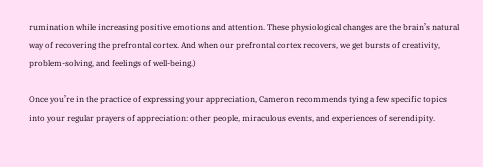rumination while increasing positive emotions and attention. These physiological changes are the brain’s natural way of recovering the prefrontal cortex. And when our prefrontal cortex recovers, we get bursts of creativity, problem-solving, and feelings of well-being.)

Once you’re in the practice of expressing your appreciation, Cameron recommends tying a few specific topics into your regular prayers of appreciation: other people, miraculous events, and experiences of serendipity.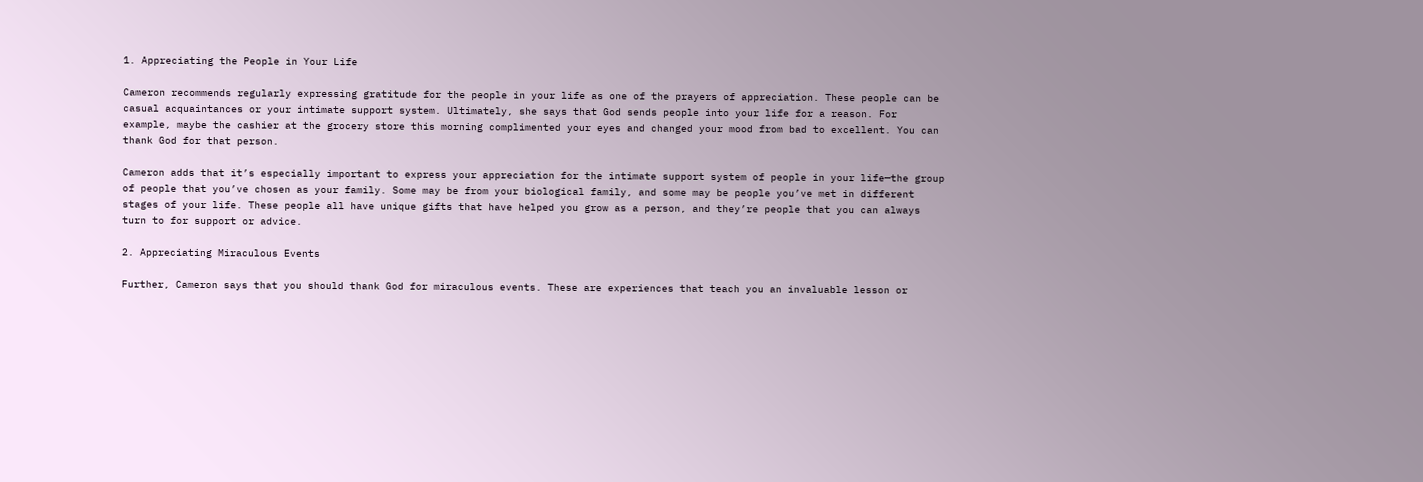1. Appreciating the People in Your Life

Cameron recommends regularly expressing gratitude for the people in your life as one of the prayers of appreciation. These people can be casual acquaintances or your intimate support system. Ultimately, she says that God sends people into your life for a reason. For example, maybe the cashier at the grocery store this morning complimented your eyes and changed your mood from bad to excellent. You can thank God for that person.

Cameron adds that it’s especially important to express your appreciation for the intimate support system of people in your life—the group of people that you’ve chosen as your family. Some may be from your biological family, and some may be people you’ve met in different stages of your life. These people all have unique gifts that have helped you grow as a person, and they’re people that you can always turn to for support or advice.

2. Appreciating Miraculous Events

Further, Cameron says that you should thank God for miraculous events. These are experiences that teach you an invaluable lesson or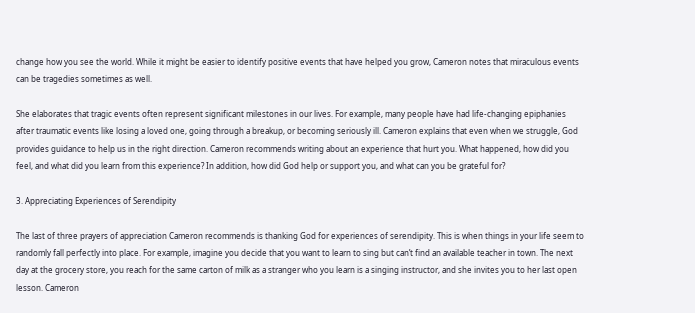change how you see the world. While it might be easier to identify positive events that have helped you grow, Cameron notes that miraculous events can be tragedies sometimes as well.

She elaborates that tragic events often represent significant milestones in our lives. For example, many people have had life-changing epiphanies after traumatic events like losing a loved one, going through a breakup, or becoming seriously ill. Cameron explains that even when we struggle, God provides guidance to help us in the right direction. Cameron recommends writing about an experience that hurt you. What happened, how did you feel, and what did you learn from this experience? In addition, how did God help or support you, and what can you be grateful for?

3. Appreciating Experiences of Serendipity

The last of three prayers of appreciation Cameron recommends is thanking God for experiences of serendipity. This is when things in your life seem to randomly fall perfectly into place. For example, imagine you decide that you want to learn to sing but can’t find an available teacher in town. The next day at the grocery store, you reach for the same carton of milk as a stranger who you learn is a singing instructor, and she invites you to her last open lesson. Cameron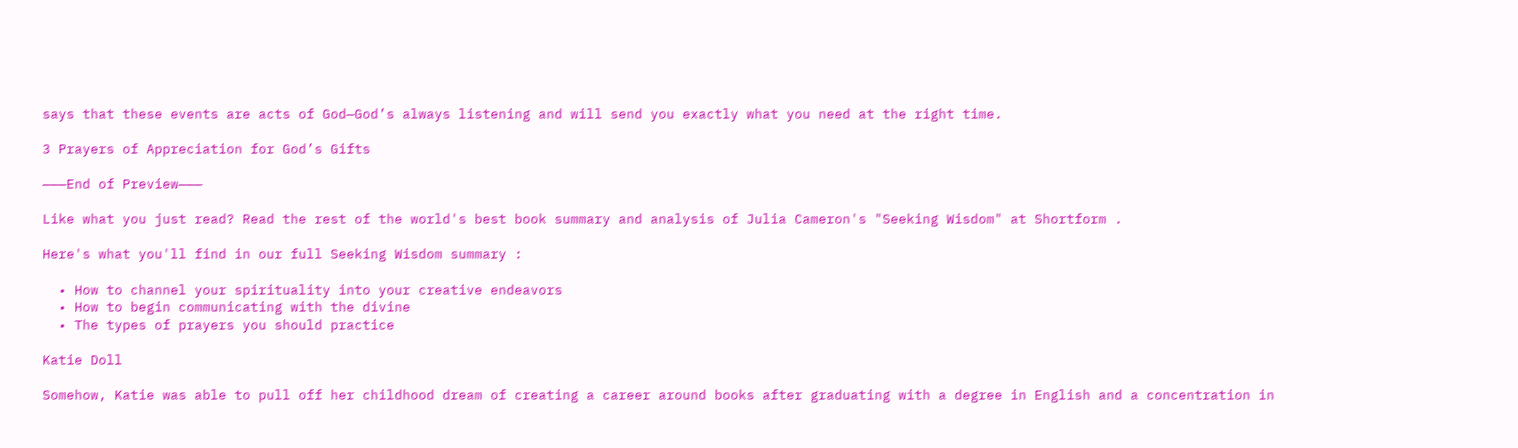says that these events are acts of God—God’s always listening and will send you exactly what you need at the right time.

3 Prayers of Appreciation for God’s Gifts

———End of Preview———

Like what you just read? Read the rest of the world's best book summary and analysis of Julia Cameron's "Seeking Wisdom" at Shortform .

Here's what you'll find in our full Seeking Wisdom summary :

  • How to channel your spirituality into your creative endeavors
  • How to begin communicating with the divine
  • The types of prayers you should practice

Katie Doll

Somehow, Katie was able to pull off her childhood dream of creating a career around books after graduating with a degree in English and a concentration in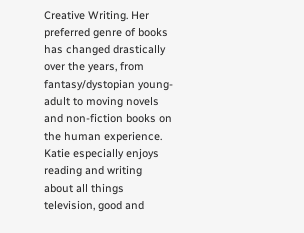Creative Writing. Her preferred genre of books has changed drastically over the years, from fantasy/dystopian young-adult to moving novels and non-fiction books on the human experience. Katie especially enjoys reading and writing about all things television, good and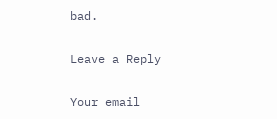bad.

Leave a Reply

Your email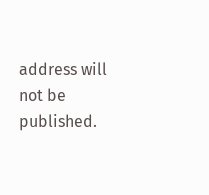address will not be published.